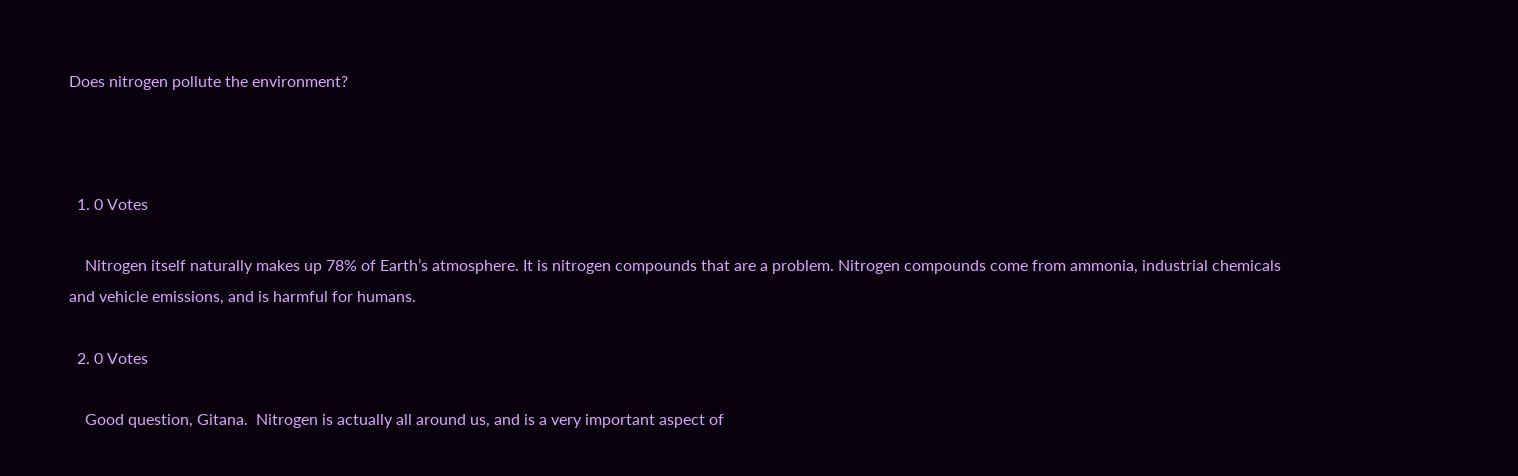Does nitrogen pollute the environment?



  1. 0 Votes

    Nitrogen itself naturally makes up 78% of Earth’s atmosphere. It is nitrogen compounds that are a problem. Nitrogen compounds come from ammonia, industrial chemicals and vehicle emissions, and is harmful for humans.

  2. 0 Votes

    Good question, Gitana.  Nitrogen is actually all around us, and is a very important aspect of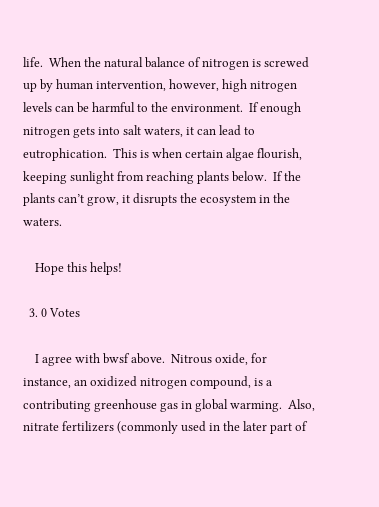life.  When the natural balance of nitrogen is screwed up by human intervention, however, high nitrogen levels can be harmful to the environment.  If enough nitrogen gets into salt waters, it can lead to eutrophication.  This is when certain algae flourish, keeping sunlight from reaching plants below.  If the plants can’t grow, it disrupts the ecosystem in the waters.

    Hope this helps!

  3. 0 Votes

    I agree with bwsf above.  Nitrous oxide, for instance, an oxidized nitrogen compound, is a contributing greenhouse gas in global warming.  Also, nitrate fertilizers (commonly used in the later part of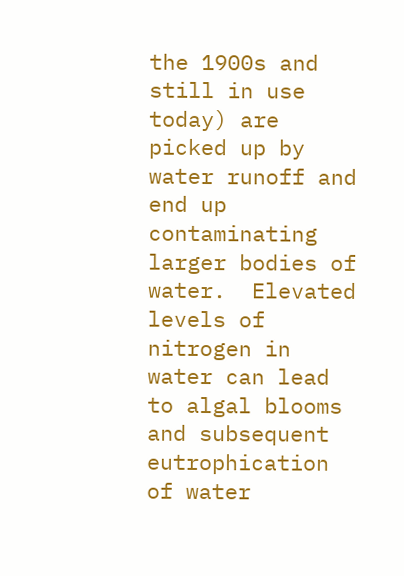the 1900s and still in use today) are picked up by water runoff and end up contaminating larger bodies of water.  Elevated levels of nitrogen in water can lead to algal blooms and subsequent eutrophication of water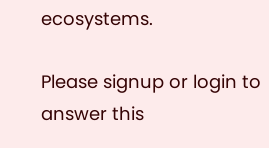ecosystems.

Please signup or login to answer this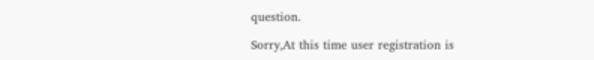question.

Sorry,At this time user registration is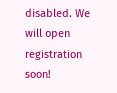disabled. We will open registration soon!